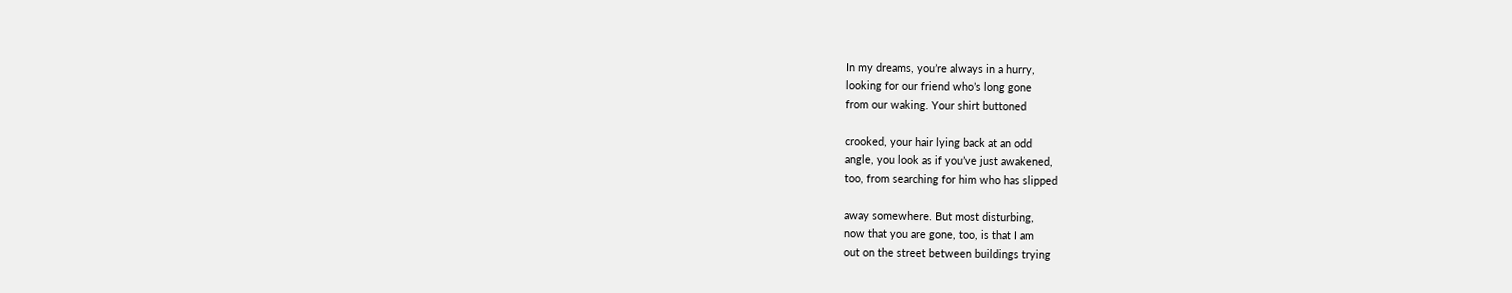In my dreams, you’re always in a hurry,
looking for our friend who’s long gone
from our waking. Your shirt buttoned

crooked, your hair lying back at an odd
angle, you look as if you’ve just awakened,
too, from searching for him who has slipped

away somewhere. But most disturbing,
now that you are gone, too, is that I am
out on the street between buildings trying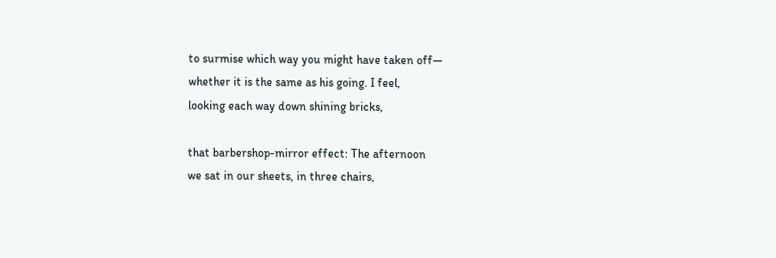to surmise which way you might have taken off—
whether it is the same as his going. I feel,
looking each way down shining bricks,

that barbershop-mirror effect: The afternoon
we sat in our sheets, in three chairs,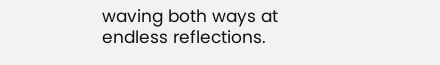waving both ways at endless reflections.